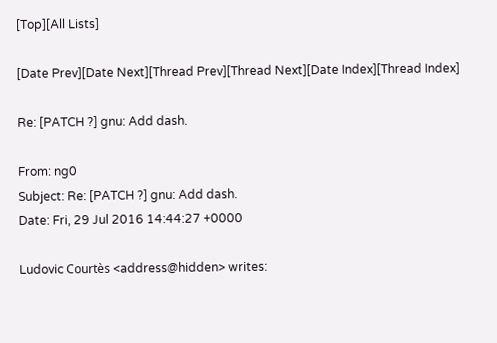[Top][All Lists]

[Date Prev][Date Next][Thread Prev][Thread Next][Date Index][Thread Index]

Re: [PATCH ?] gnu: Add dash.

From: ng0
Subject: Re: [PATCH ?] gnu: Add dash.
Date: Fri, 29 Jul 2016 14:44:27 +0000

Ludovic Courtès <address@hidden> writes: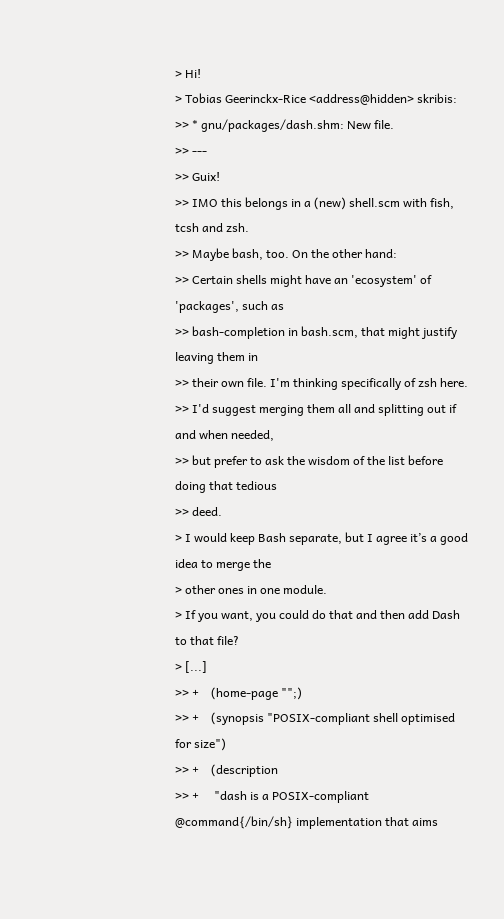> Hi!
> Tobias Geerinckx-Rice <address@hidden> skribis:
>> * gnu/packages/dash.shm: New file.
>> ---
>> Guix!
>> IMO this belongs in a (new) shell.scm with fish, tcsh and zsh.
>> Maybe bash, too. On the other hand:
>> Certain shells might have an 'ecosystem' of 'packages', such as
>> bash-completion in bash.scm, that might justify leaving them in
>> their own file. I'm thinking specifically of zsh here.
>> I'd suggest merging them all and splitting out if and when needed,
>> but prefer to ask the wisdom of the list before doing that tedious
>> deed.
> I would keep Bash separate, but I agree it’s a good idea to merge the
> other ones in one module.
> If you want, you could do that and then add Dash to that file?
> [...]
>> +    (home-page "";)
>> +    (synopsis "POSIX-compliant shell optimised for size")
>> +    (description
>> +     "dash is a POSIX-compliant @command{/bin/sh} implementation that aims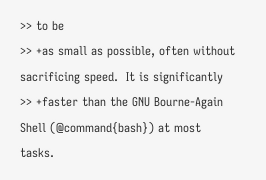>> to be
>> +as small as possible, often without sacrificing speed.  It is significantly
>> +faster than the GNU Bourne-Again Shell (@command{bash}) at most tasks.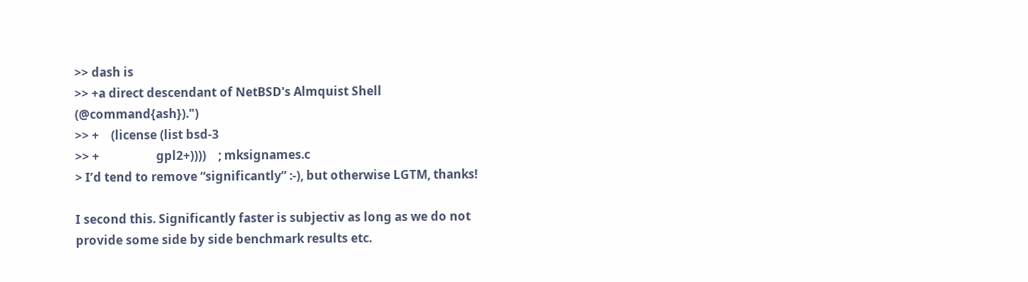>> dash is
>> +a direct descendant of NetBSD's Almquist Shell (@command{ash}).")
>> +    (license (list bsd-3
>> +                   gpl2+))))    ; mksignames.c
> I’d tend to remove “significantly” :-), but otherwise LGTM, thanks!

I second this. Significantly faster is subjectiv as long as we do not
provide some side by side benchmark results etc.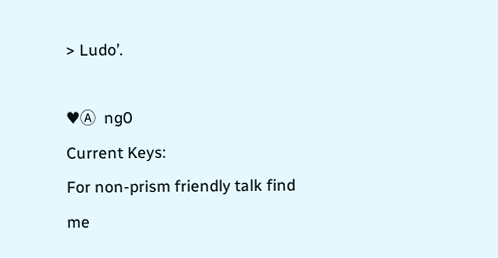> Ludo’.

♥Ⓐ  ng0
Current Keys:
For non-prism friendly talk find me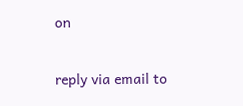on

reply via email to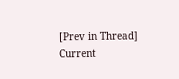[Prev in Thread] Current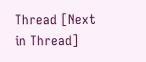Thread [Next in Thread]